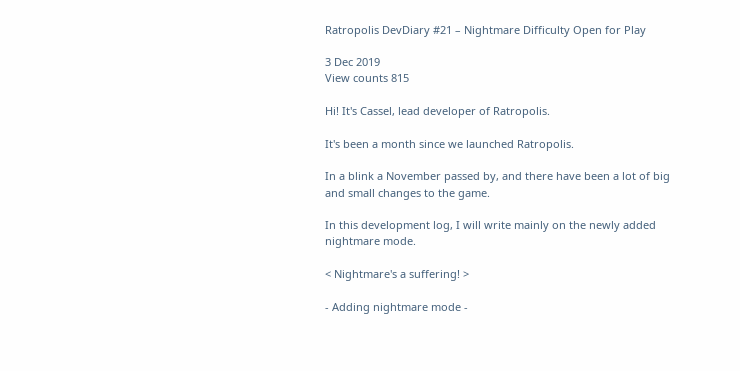Ratropolis DevDiary #21 – Nightmare Difficulty Open for Play

3 Dec 2019
View counts 815

Hi! It's Cassel, lead developer of Ratropolis.

It's been a month since we launched Ratropolis.

In a blink a November passed by, and there have been a lot of big and small changes to the game.

In this development log, I will write mainly on the newly added nightmare mode.

< Nightmare's a suffering! >

- Adding nightmare mode -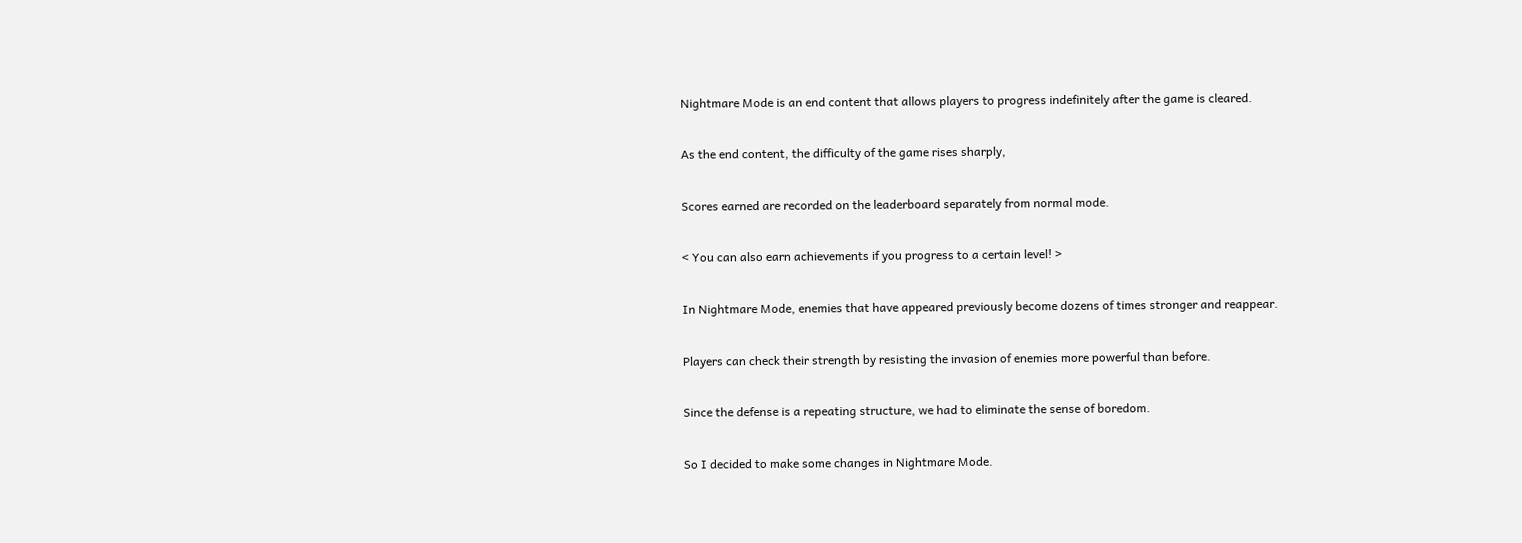Nightmare Mode is an end content that allows players to progress indefinitely after the game is cleared.

As the end content, the difficulty of the game rises sharply,

Scores earned are recorded on the leaderboard separately from normal mode.

< You can also earn achievements if you progress to a certain level! >

In Nightmare Mode, enemies that have appeared previously become dozens of times stronger and reappear.

Players can check their strength by resisting the invasion of enemies more powerful than before.

Since the defense is a repeating structure, we had to eliminate the sense of boredom.

So I decided to make some changes in Nightmare Mode.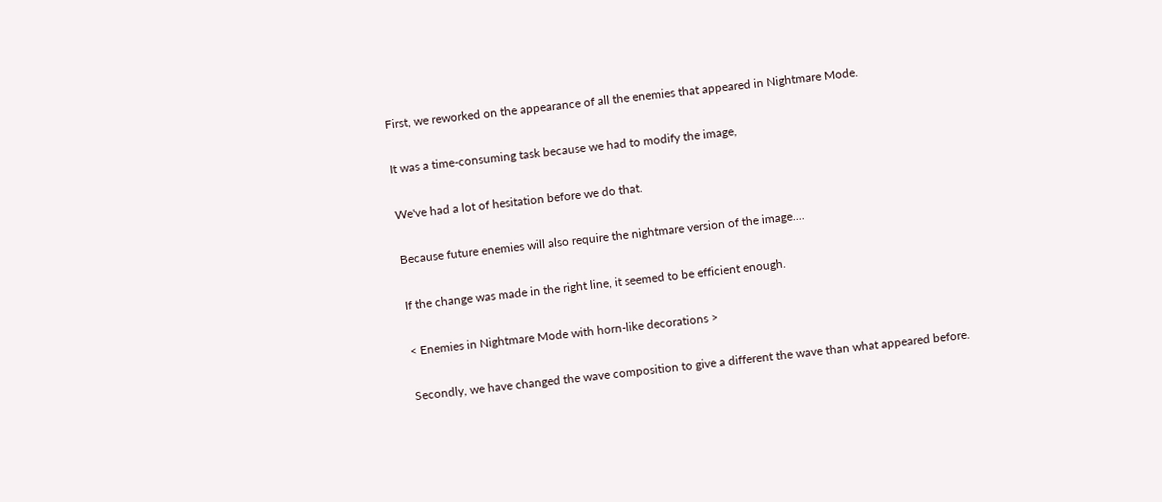First, we reworked on the appearance of all the enemies that appeared in Nightmare Mode.

It was a time-consuming task because we had to modify the image,

We've had a lot of hesitation before we do that.

Because future enemies will also require the nightmare version of the image....

If the change was made in the right line, it seemed to be efficient enough.

< Enemies in Nightmare Mode with horn-like decorations >

Secondly, we have changed the wave composition to give a different the wave than what appeared before.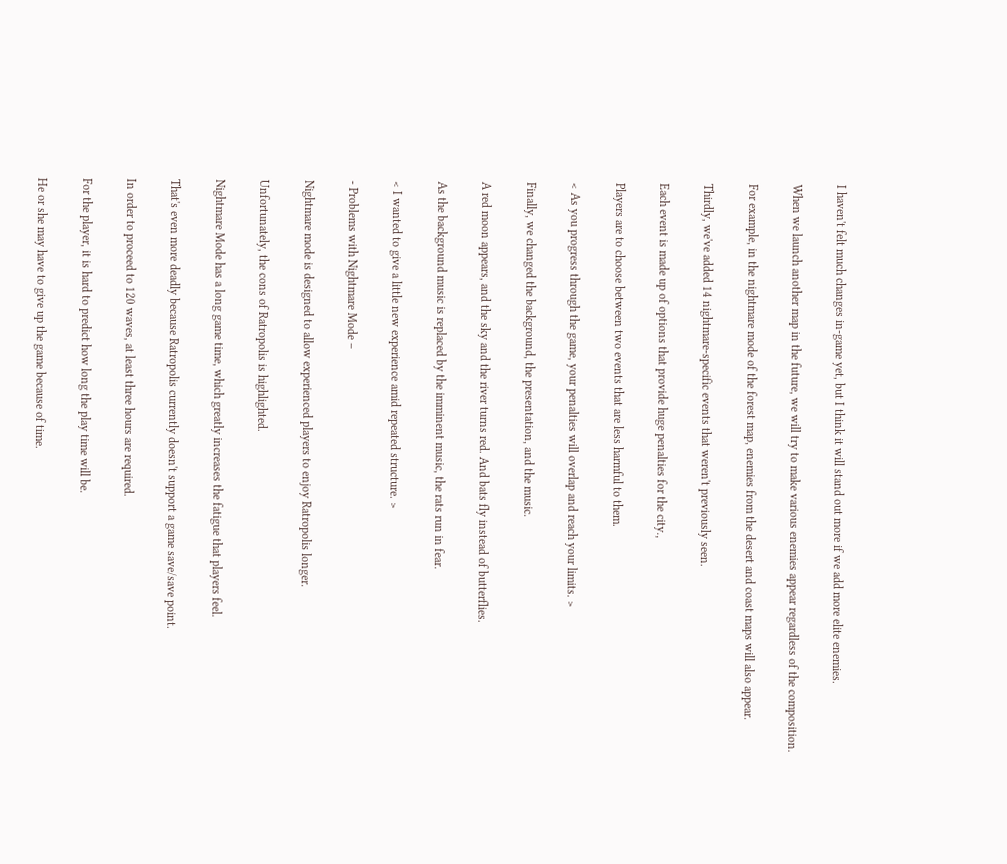I haven't felt much changes in-game yet, but I think it will stand out more if we add more elite enemies.

When we launch another map in the future, we will try to make various enemies appear regardless of the composition.

For example, in the nightmare mode of the forest map, enemies from the desert and coast maps will also appear.

Thirdly, we've added 14 nightmare-specific events that weren't previously seen.

Each event is made up of options that provide huge penalties for the city.,

Players are to choose between two events that are less harmful to them.

< As you progress through the game, your penalties will overlap and reach your limits. >

Finally, we changed the background, the presentation, and the music.

A red moon appears, and the sky and the river turns red. And bats fly instead of butterflies.

As the background music is replaced by the imminent music, the rats run in fear.

< I wanted to give a little new experience amid repeated structure. >

- Problems with Nightmare Mode –

Nightmare mode is designed to allow experienced players to enjoy Ratropolis longer.

Unfortunately, the cons of Ratropolis is highlighted.

Nightmare Mode has a long game time, which greatly increases the fatigue that players feel.

That's even more deadly because Ratropolis currently doesn't support a game save/save point.

In order to proceed to 120 waves, at least three hours are required.

For the player, it is hard to predict how long the play time will be.

He or she may have to give up the game because of time.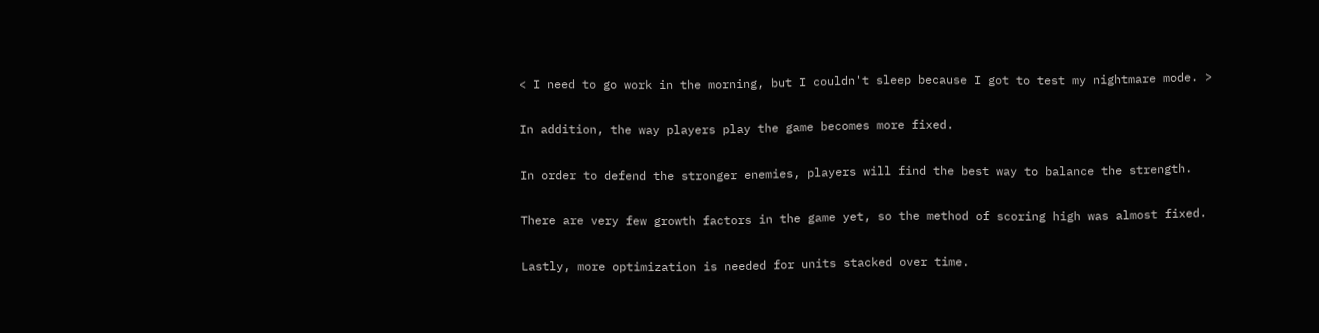< I need to go work in the morning, but I couldn't sleep because I got to test my nightmare mode. >

In addition, the way players play the game becomes more fixed.

In order to defend the stronger enemies, players will find the best way to balance the strength.

There are very few growth factors in the game yet, so the method of scoring high was almost fixed.

Lastly, more optimization is needed for units stacked over time.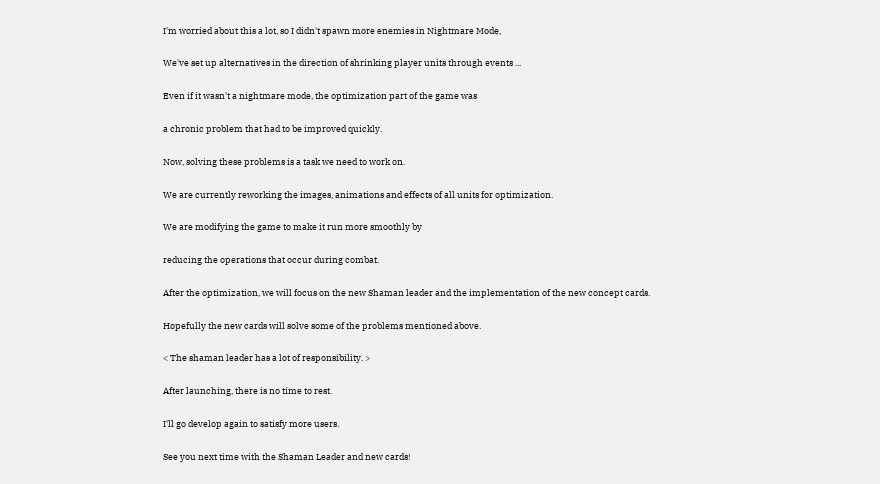I'm worried about this a lot, so I didn't spawn more enemies in Nightmare Mode,

We've set up alternatives in the direction of shrinking player units through events ...

Even if it wasn't a nightmare mode, the optimization part of the game was

a chronic problem that had to be improved quickly.

Now, solving these problems is a task we need to work on.

We are currently reworking the images, animations and effects of all units for optimization.

We are modifying the game to make it run more smoothly by

reducing the operations that occur during combat.

After the optimization, we will focus on the new Shaman leader and the implementation of the new concept cards.

Hopefully the new cards will solve some of the problems mentioned above.

< The shaman leader has a lot of responsibility. >

After launching, there is no time to rest.

I'll go develop again to satisfy more users.

See you next time with the Shaman Leader and new cards!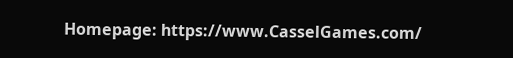Homepage: https://www.CasselGames.com/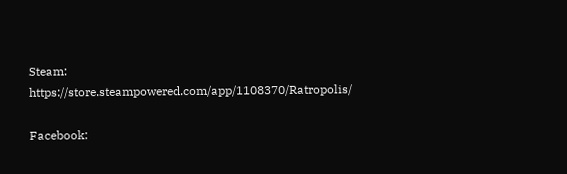Steam: https://store.steampowered.com/app/1108370/Ratropolis/

Facebook: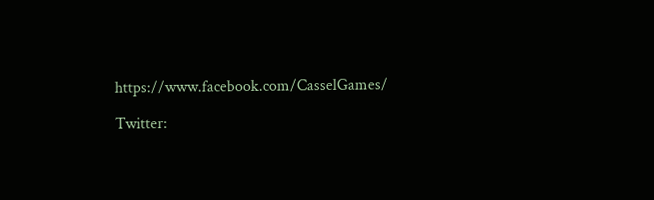https://www.facebook.com/CasselGames/

Twitter: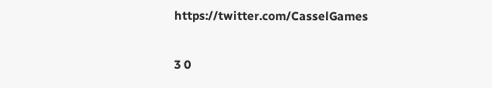https://twitter.com/CasselGames

3 0